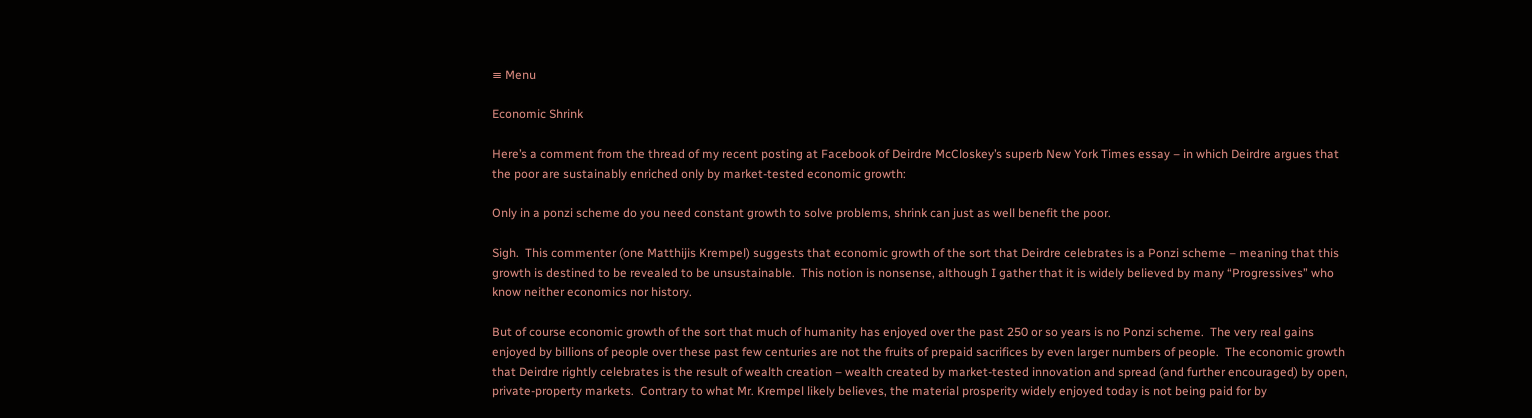≡ Menu

Economic Shrink

Here’s a comment from the thread of my recent posting at Facebook of Deirdre McCloskey’s superb New York Times essay – in which Deirdre argues that the poor are sustainably enriched only by market-tested economic growth:

Only in a ponzi scheme do you need constant growth to solve problems, shrink can just as well benefit the poor.

Sigh.  This commenter (one Matthijis Krempel) suggests that economic growth of the sort that Deirdre celebrates is a Ponzi scheme – meaning that this growth is destined to be revealed to be unsustainable.  This notion is nonsense, although I gather that it is widely believed by many “Progressives” who know neither economics nor history.

But of course economic growth of the sort that much of humanity has enjoyed over the past 250 or so years is no Ponzi scheme.  The very real gains enjoyed by billions of people over these past few centuries are not the fruits of prepaid sacrifices by even larger numbers of people.  The economic growth that Deirdre rightly celebrates is the result of wealth creation – wealth created by market-tested innovation and spread (and further encouraged) by open, private-property markets.  Contrary to what Mr. Krempel likely believes, the material prosperity widely enjoyed today is not being paid for by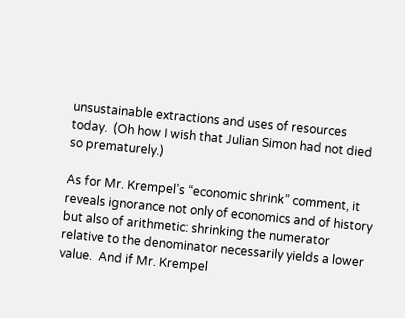unsustainable extractions and uses of resources today.  (Oh how I wish that Julian Simon had not died so prematurely.)

As for Mr. Krempel’s “economic shrink” comment, it reveals ignorance not only of economics and of history but also of arithmetic: shrinking the numerator relative to the denominator necessarily yields a lower value.  And if Mr. Krempel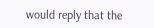would reply that the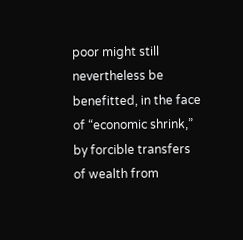poor might still nevertheless be benefitted, in the face of “economic shrink,” by forcible transfers of wealth from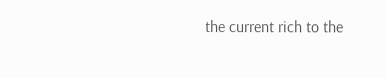the current rich to the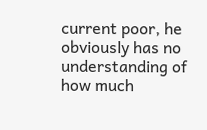current poor, he obviously has no understanding of how much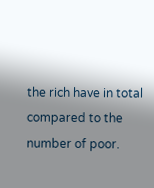the rich have in total compared to the number of poor.